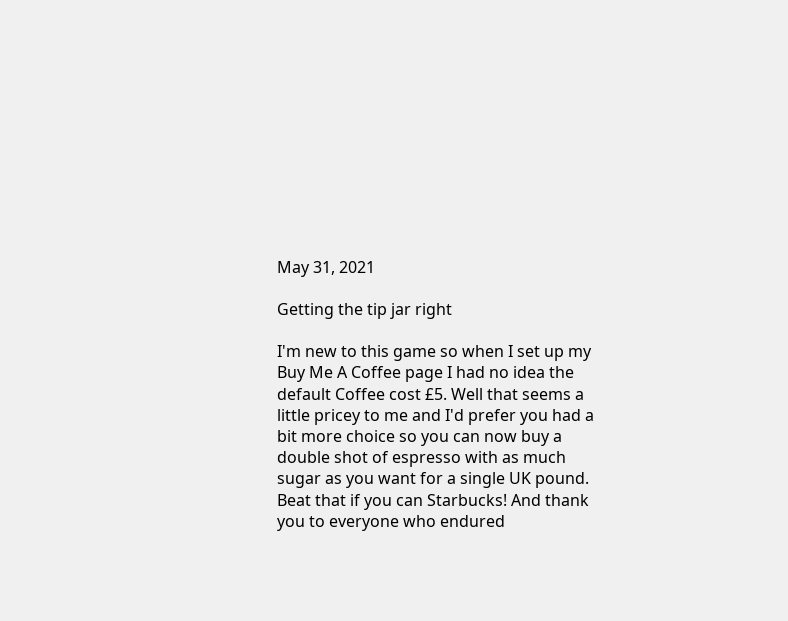May 31, 2021

Getting the tip jar right

I'm new to this game so when I set up my Buy Me A Coffee page I had no idea the default Coffee cost £5. Well that seems a little pricey to me and I'd prefer you had a bit more choice so you can now buy a double shot of espresso with as much sugar as you want for a single UK pound. Beat that if you can Starbucks! And thank you to everyone who endured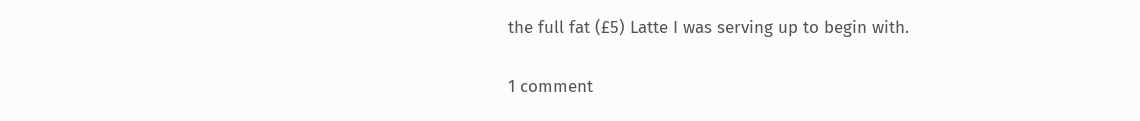the full fat (£5) Latte I was serving up to begin with.

1 comment